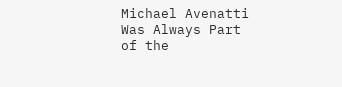Michael Avenatti Was Always Part of the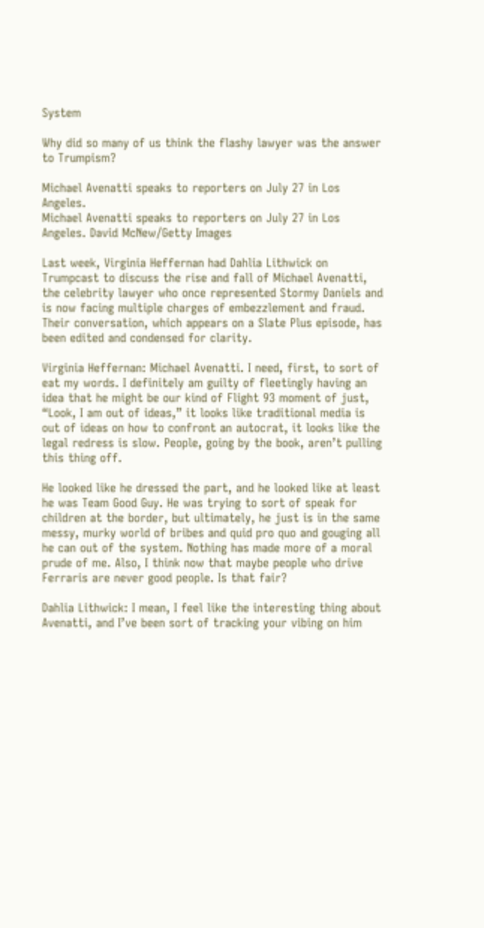System

Why did so many of us think the flashy lawyer was the answer to Trumpism?

Michael Avenatti speaks to reporters on July 27 in Los Angeles.
Michael Avenatti speaks to reporters on July 27 in Los Angeles. David McNew/Getty Images

Last week, Virginia Heffernan had Dahlia Lithwick on Trumpcast to discuss the rise and fall of Michael Avenatti, the celebrity lawyer who once represented Stormy Daniels and is now facing multiple charges of embezzlement and fraud. Their conversation, which appears on a Slate Plus episode, has been edited and condensed for clarity.

Virginia Heffernan: Michael Avenatti. I need, first, to sort of eat my words. I definitely am guilty of fleetingly having an idea that he might be our kind of Flight 93 moment of just, “Look, I am out of ideas,” it looks like traditional media is out of ideas on how to confront an autocrat, it looks like the legal redress is slow. People, going by the book, aren’t pulling this thing off.

He looked like he dressed the part, and he looked like at least he was Team Good Guy. He was trying to sort of speak for children at the border, but ultimately, he just is in the same messy, murky world of bribes and quid pro quo and gouging all he can out of the system. Nothing has made more of a moral prude of me. Also, I think now that maybe people who drive Ferraris are never good people. Is that fair?

Dahlia Lithwick: I mean, I feel like the interesting thing about Avenatti, and I’ve been sort of tracking your vibing on him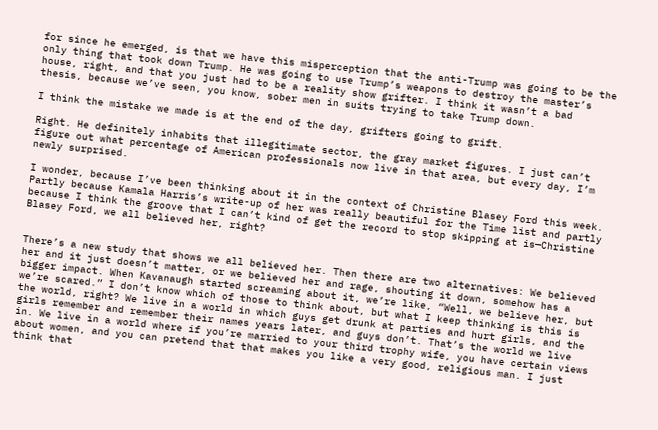for since he emerged, is that we have this misperception that the anti-Trump was going to be the only thing that took down Trump. He was going to use Trump’s weapons to destroy the master’s house, right, and that you just had to be a reality show grifter. I think it wasn’t a bad thesis, because we’ve seen, you know, sober men in suits trying to take Trump down.

I think the mistake we made is at the end of the day, grifters going to grift.

Right. He definitely inhabits that illegitimate sector, the gray market figures. I just can’t figure out what percentage of American professionals now live in that area, but every day, I’m newly surprised.

I wonder, because I’ve been thinking about it in the context of Christine Blasey Ford this week. Partly because Kamala Harris’s write-up of her was really beautiful for the Time list and partly because I think the groove that I can’t kind of get the record to stop skipping at is—Christine Blasey Ford, we all believed her, right?


There’s a new study that shows we all believed her. Then there are two alternatives: We believed her and it just doesn’t matter, or we believed her and rage, shouting it down, somehow has a bigger impact. When Kavanaugh started screaming about it, we’re like, “Well, we believe her, but we’re scared.” I don’t know which of those to think about, but what I keep thinking is this is the world, right? We live in a world in which guys get drunk at parties and hurt girls, and the girls remember and remember their names years later, and guys don’t. That’s the world we live in. We live in a world where if you’re married to your third trophy wife, you have certain views about women, and you can pretend that that makes you like a very good, religious man. I just think that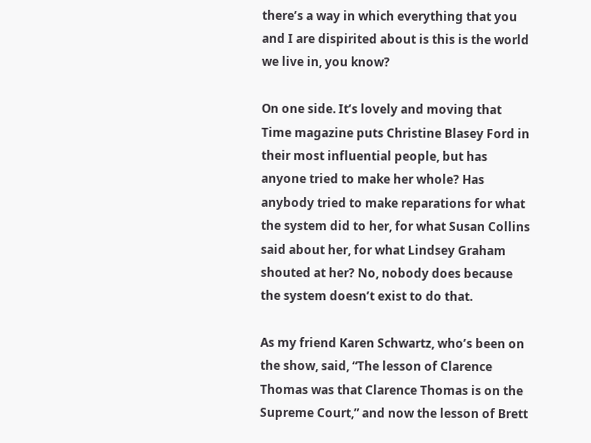there’s a way in which everything that you and I are dispirited about is this is the world we live in, you know?

On one side. It’s lovely and moving that Time magazine puts Christine Blasey Ford in their most influential people, but has anyone tried to make her whole? Has anybody tried to make reparations for what the system did to her, for what Susan Collins said about her, for what Lindsey Graham shouted at her? No, nobody does because the system doesn’t exist to do that.

As my friend Karen Schwartz, who’s been on the show, said, “The lesson of Clarence Thomas was that Clarence Thomas is on the Supreme Court,” and now the lesson of Brett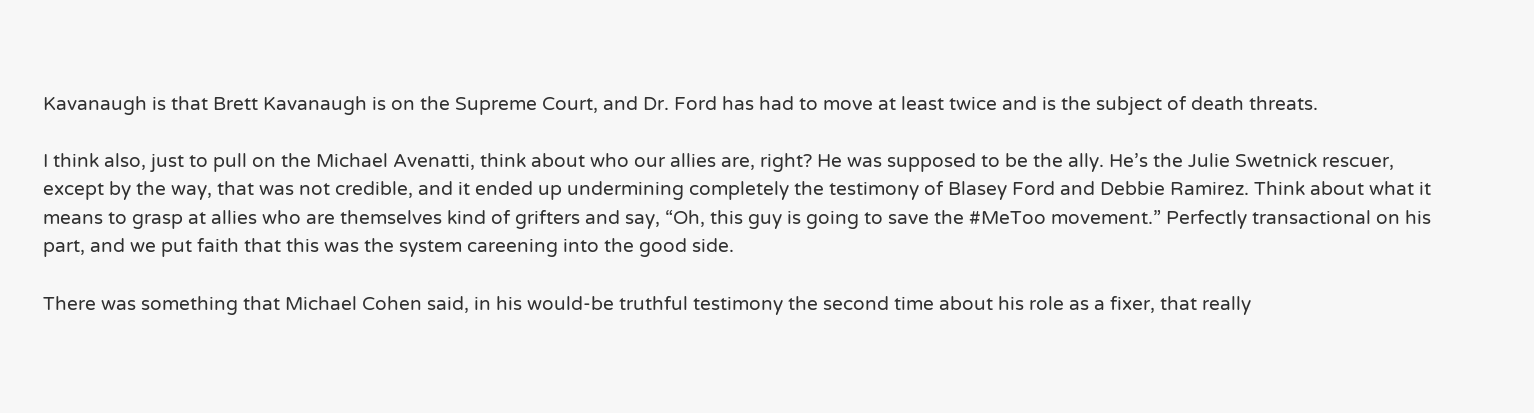Kavanaugh is that Brett Kavanaugh is on the Supreme Court, and Dr. Ford has had to move at least twice and is the subject of death threats.

I think also, just to pull on the Michael Avenatti, think about who our allies are, right? He was supposed to be the ally. He’s the Julie Swetnick rescuer, except by the way, that was not credible, and it ended up undermining completely the testimony of Blasey Ford and Debbie Ramirez. Think about what it means to grasp at allies who are themselves kind of grifters and say, “Oh, this guy is going to save the #MeToo movement.” Perfectly transactional on his part, and we put faith that this was the system careening into the good side.

There was something that Michael Cohen said, in his would-be truthful testimony the second time about his role as a fixer, that really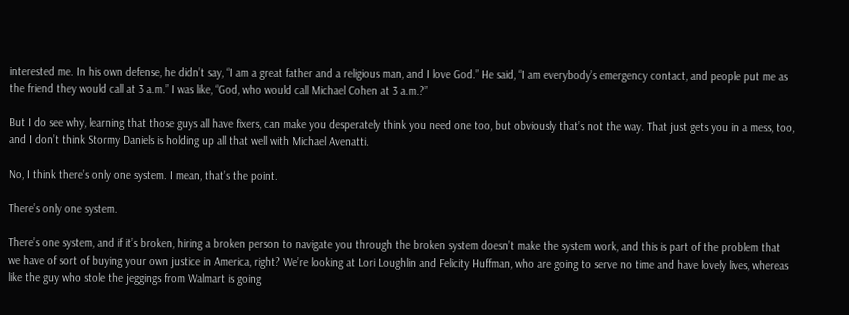interested me. In his own defense, he didn’t say, “I am a great father and a religious man, and I love God.” He said, “I am everybody’s emergency contact, and people put me as the friend they would call at 3 a.m.” I was like, “God, who would call Michael Cohen at 3 a.m.?”

But I do see why, learning that those guys all have fixers, can make you desperately think you need one too, but obviously that’s not the way. That just gets you in a mess, too, and I don’t think Stormy Daniels is holding up all that well with Michael Avenatti.

No, I think there’s only one system. I mean, that’s the point.

There’s only one system.

There’s one system, and if it’s broken, hiring a broken person to navigate you through the broken system doesn’t make the system work, and this is part of the problem that we have of sort of buying your own justice in America, right? We’re looking at Lori Loughlin and Felicity Huffman, who are going to serve no time and have lovely lives, whereas like the guy who stole the jeggings from Walmart is going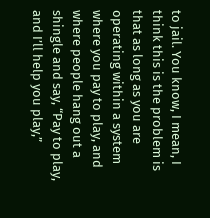to jail. You know, I mean, I think this is the problem is that as long as you are operating within a system where you pay to play, and where people hang out a shingle and say, “Pay to play, and I’ll help you play,”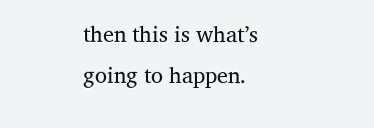then this is what’s going to happen.